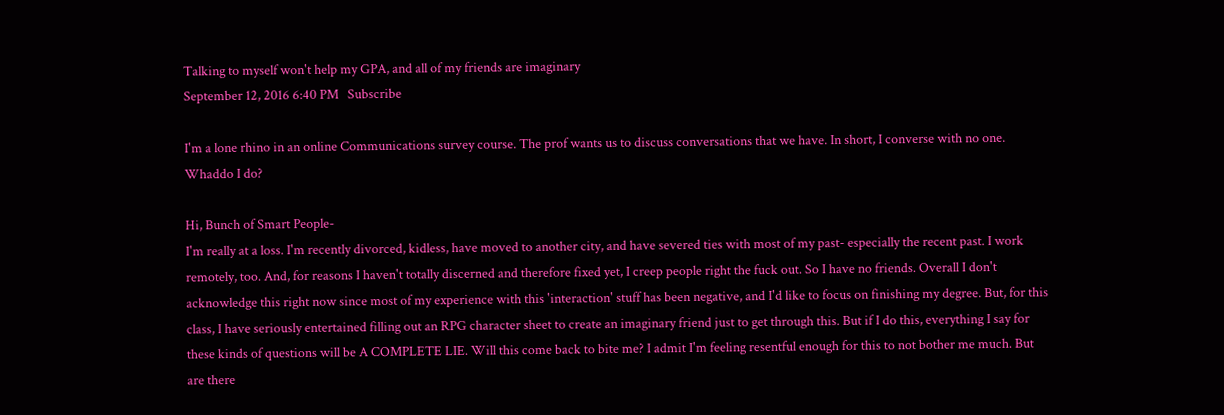Talking to myself won't help my GPA, and all of my friends are imaginary
September 12, 2016 6:40 PM   Subscribe

I'm a lone rhino in an online Communications survey course. The prof wants us to discuss conversations that we have. In short, I converse with no one. Whaddo I do?

Hi, Bunch of Smart People-
I'm really at a loss. I'm recently divorced, kidless, have moved to another city, and have severed ties with most of my past- especially the recent past. I work remotely, too. And, for reasons I haven't totally discerned and therefore fixed yet, I creep people right the fuck out. So I have no friends. Overall I don't acknowledge this right now since most of my experience with this 'interaction' stuff has been negative, and I'd like to focus on finishing my degree. But, for this class, I have seriously entertained filling out an RPG character sheet to create an imaginary friend just to get through this. But if I do this, everything I say for these kinds of questions will be A COMPLETE LIE. Will this come back to bite me? I admit I'm feeling resentful enough for this to not bother me much. But are there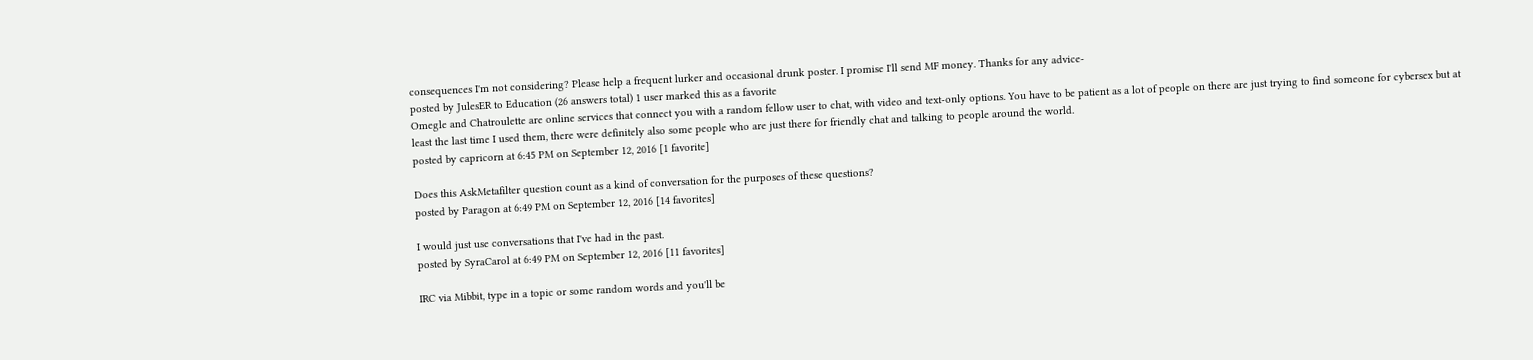consequences I'm not considering? Please help a frequent lurker and occasional drunk poster. I promise I'll send MF money. Thanks for any advice-
posted by JulesER to Education (26 answers total) 1 user marked this as a favorite
Omegle and Chatroulette are online services that connect you with a random fellow user to chat, with video and text-only options. You have to be patient as a lot of people on there are just trying to find someone for cybersex but at least the last time I used them, there were definitely also some people who are just there for friendly chat and talking to people around the world.
posted by capricorn at 6:45 PM on September 12, 2016 [1 favorite]

Does this AskMetafilter question count as a kind of conversation for the purposes of these questions?
posted by Paragon at 6:49 PM on September 12, 2016 [14 favorites]

I would just use conversations that I've had in the past.
posted by SyraCarol at 6:49 PM on September 12, 2016 [11 favorites]

IRC via Mibbit, type in a topic or some random words and you'll be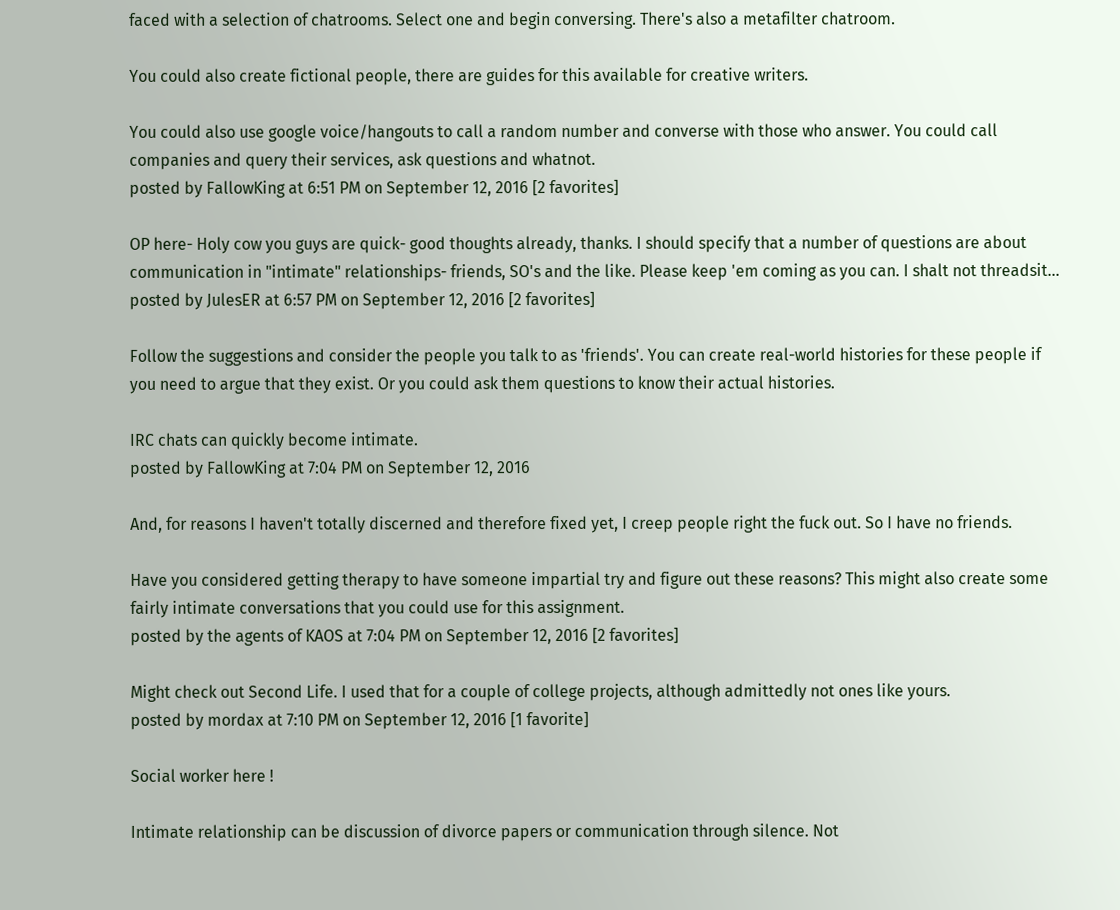faced with a selection of chatrooms. Select one and begin conversing. There's also a metafilter chatroom.

You could also create fictional people, there are guides for this available for creative writers.

You could also use google voice/hangouts to call a random number and converse with those who answer. You could call companies and query their services, ask questions and whatnot.
posted by FallowKing at 6:51 PM on September 12, 2016 [2 favorites]

OP here- Holy cow you guys are quick- good thoughts already, thanks. I should specify that a number of questions are about communication in "intimate" relationships- friends, SO's and the like. Please keep 'em coming as you can. I shalt not threadsit...
posted by JulesER at 6:57 PM on September 12, 2016 [2 favorites]

Follow the suggestions and consider the people you talk to as 'friends'. You can create real-world histories for these people if you need to argue that they exist. Or you could ask them questions to know their actual histories.

IRC chats can quickly become intimate.
posted by FallowKing at 7:04 PM on September 12, 2016

And, for reasons I haven't totally discerned and therefore fixed yet, I creep people right the fuck out. So I have no friends.

Have you considered getting therapy to have someone impartial try and figure out these reasons? This might also create some fairly intimate conversations that you could use for this assignment.
posted by the agents of KAOS at 7:04 PM on September 12, 2016 [2 favorites]

Might check out Second Life. I used that for a couple of college projects, although admittedly not ones like yours.
posted by mordax at 7:10 PM on September 12, 2016 [1 favorite]

Social worker here !

Intimate relationship can be discussion of divorce papers or communication through silence. Not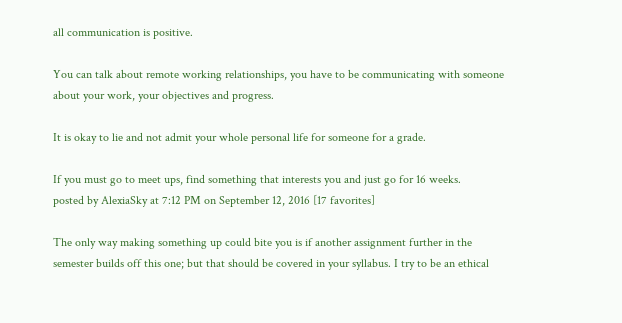all communication is positive.

You can talk about remote working relationships, you have to be communicating with someone about your work, your objectives and progress.

It is okay to lie and not admit your whole personal life for someone for a grade.

If you must go to meet ups, find something that interests you and just go for 16 weeks.
posted by AlexiaSky at 7:12 PM on September 12, 2016 [17 favorites]

The only way making something up could bite you is if another assignment further in the semester builds off this one; but that should be covered in your syllabus. I try to be an ethical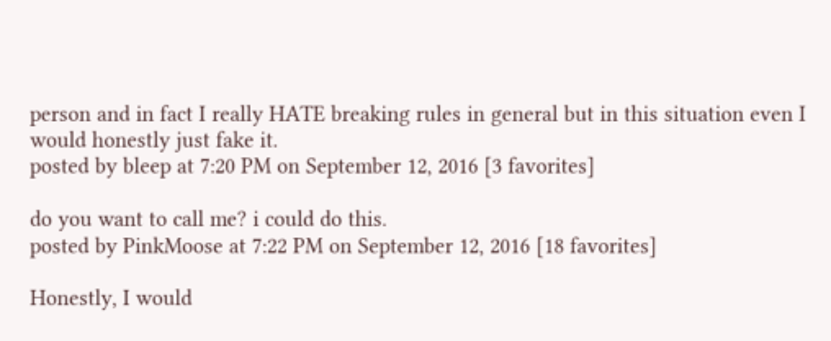person and in fact I really HATE breaking rules in general but in this situation even I would honestly just fake it.
posted by bleep at 7:20 PM on September 12, 2016 [3 favorites]

do you want to call me? i could do this.
posted by PinkMoose at 7:22 PM on September 12, 2016 [18 favorites]

Honestly, I would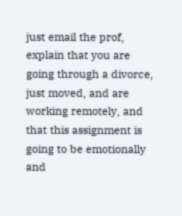just email the prof, explain that you are going through a divorce, just moved, and are working remotely, and that this assignment is going to be emotionally and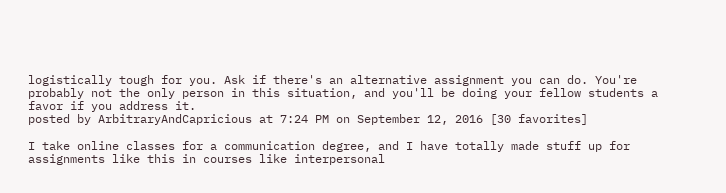logistically tough for you. Ask if there's an alternative assignment you can do. You're probably not the only person in this situation, and you'll be doing your fellow students a favor if you address it.
posted by ArbitraryAndCapricious at 7:24 PM on September 12, 2016 [30 favorites]

I take online classes for a communication degree, and I have totally made stuff up for assignments like this in courses like interpersonal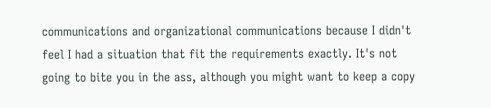communications and organizational communications because I didn't feel I had a situation that fit the requirements exactly. It's not going to bite you in the ass, although you might want to keep a copy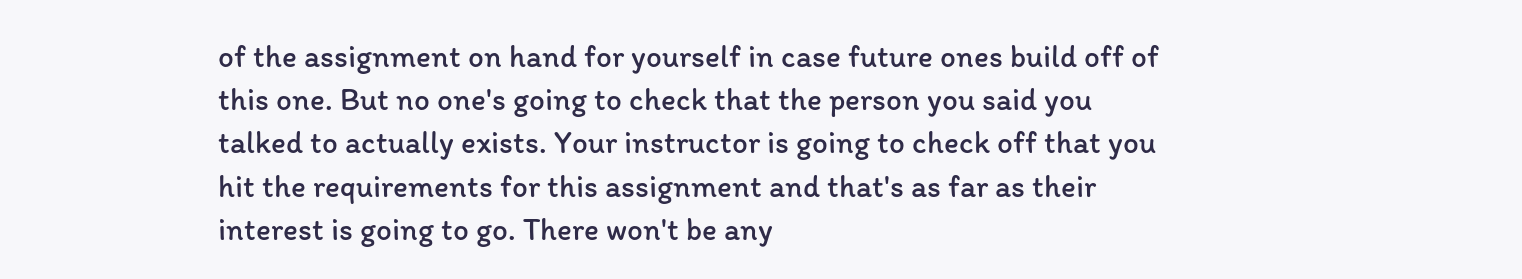of the assignment on hand for yourself in case future ones build off of this one. But no one's going to check that the person you said you talked to actually exists. Your instructor is going to check off that you hit the requirements for this assignment and that's as far as their interest is going to go. There won't be any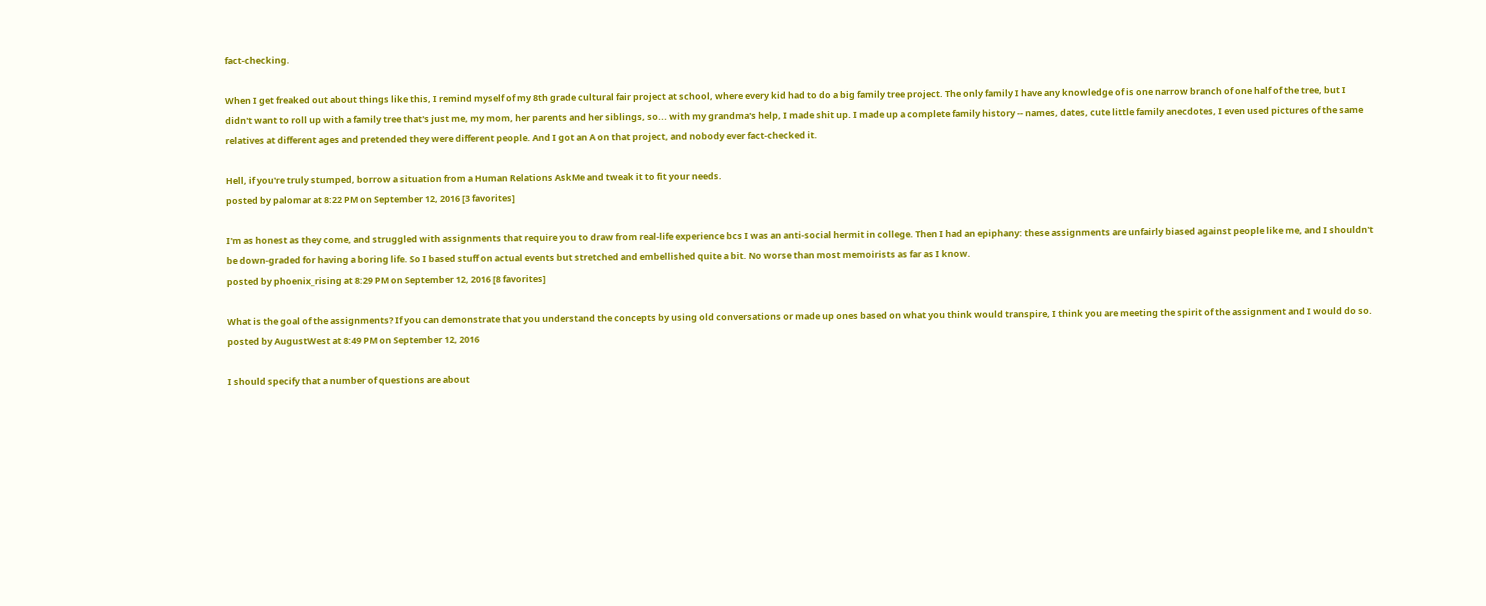fact-checking.

When I get freaked out about things like this, I remind myself of my 8th grade cultural fair project at school, where every kid had to do a big family tree project. The only family I have any knowledge of is one narrow branch of one half of the tree, but I didn't want to roll up with a family tree that's just me, my mom, her parents and her siblings, so... with my grandma's help, I made shit up. I made up a complete family history -- names, dates, cute little family anecdotes, I even used pictures of the same relatives at different ages and pretended they were different people. And I got an A on that project, and nobody ever fact-checked it.

Hell, if you're truly stumped, borrow a situation from a Human Relations AskMe and tweak it to fit your needs.
posted by palomar at 8:22 PM on September 12, 2016 [3 favorites]

I'm as honest as they come, and struggled with assignments that require you to draw from real-life experience bcs I was an anti-social hermit in college. Then I had an epiphany: these assignments are unfairly biased against people like me, and I shouldn't be down-graded for having a boring life. So I based stuff on actual events but stretched and embellished quite a bit. No worse than most memoirists as far as I know.
posted by phoenix_rising at 8:29 PM on September 12, 2016 [8 favorites]

What is the goal of the assignments? If you can demonstrate that you understand the concepts by using old conversations or made up ones based on what you think would transpire, I think you are meeting the spirit of the assignment and I would do so.
posted by AugustWest at 8:49 PM on September 12, 2016

I should specify that a number of questions are about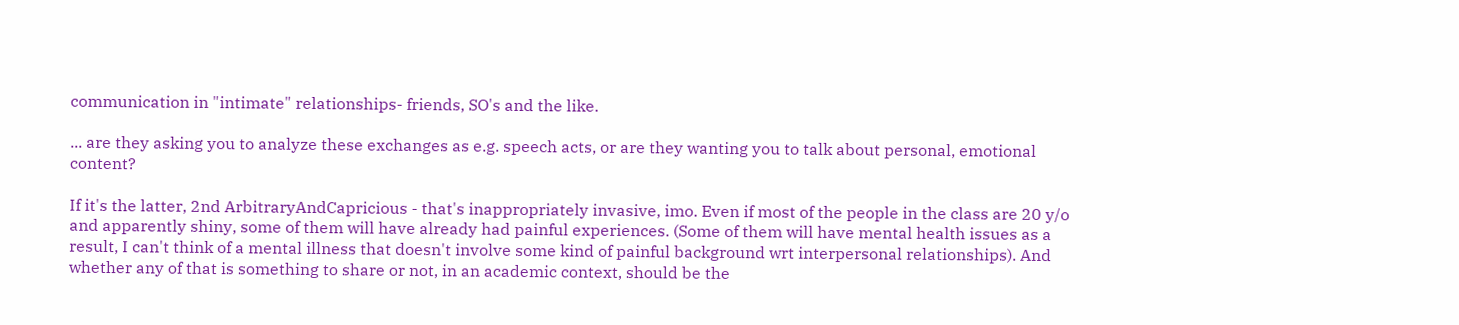communication in "intimate" relationships- friends, SO's and the like.

... are they asking you to analyze these exchanges as e.g. speech acts, or are they wanting you to talk about personal, emotional content?

If it's the latter, 2nd ArbitraryAndCapricious - that's inappropriately invasive, imo. Even if most of the people in the class are 20 y/o and apparently shiny, some of them will have already had painful experiences. (Some of them will have mental health issues as a result, I can't think of a mental illness that doesn't involve some kind of painful background wrt interpersonal relationships). And whether any of that is something to share or not, in an academic context, should be the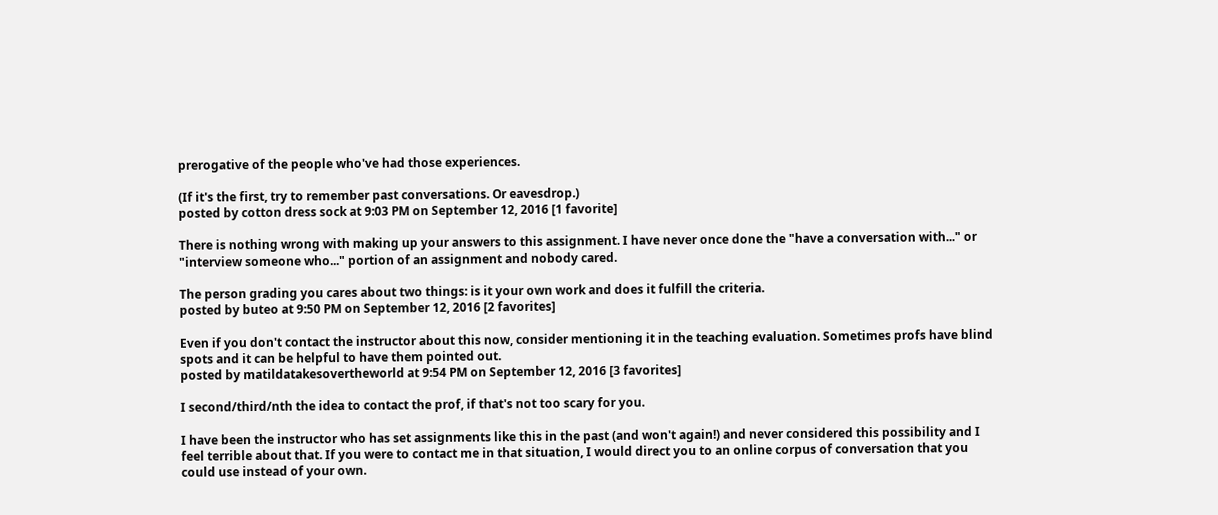prerogative of the people who've had those experiences.

(If it's the first, try to remember past conversations. Or eavesdrop.)
posted by cotton dress sock at 9:03 PM on September 12, 2016 [1 favorite]

There is nothing wrong with making up your answers to this assignment. I have never once done the "have a conversation with..." or "interview someone who..." portion of an assignment and nobody cared.

The person grading you cares about two things: is it your own work and does it fulfill the criteria.
posted by buteo at 9:50 PM on September 12, 2016 [2 favorites]

Even if you don't contact the instructor about this now, consider mentioning it in the teaching evaluation. Sometimes profs have blind spots and it can be helpful to have them pointed out.
posted by matildatakesovertheworld at 9:54 PM on September 12, 2016 [3 favorites]

I second/third/nth the idea to contact the prof, if that's not too scary for you.

I have been the instructor who has set assignments like this in the past (and won't again!) and never considered this possibility and I feel terrible about that. If you were to contact me in that situation, I would direct you to an online corpus of conversation that you could use instead of your own.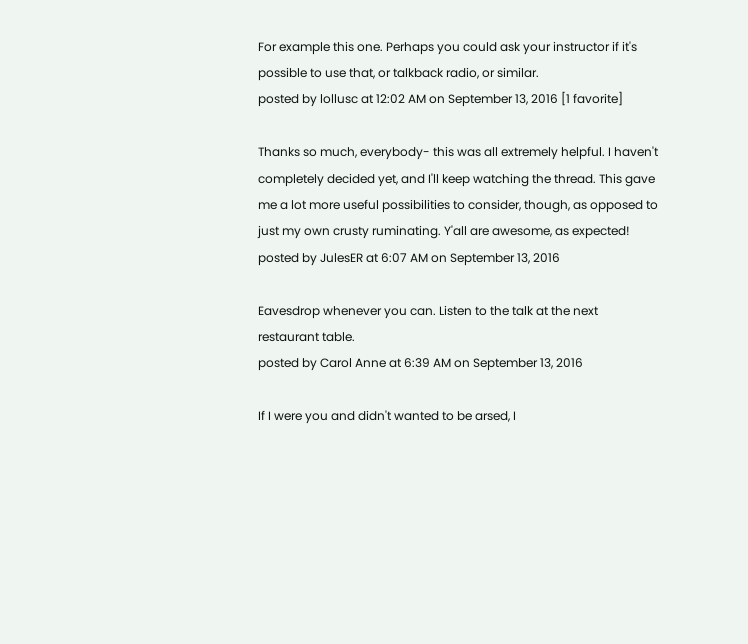For example this one. Perhaps you could ask your instructor if it's possible to use that, or talkback radio, or similar.
posted by lollusc at 12:02 AM on September 13, 2016 [1 favorite]

Thanks so much, everybody- this was all extremely helpful. I haven't completely decided yet, and I'll keep watching the thread. This gave me a lot more useful possibilities to consider, though, as opposed to just my own crusty ruminating. Y'all are awesome, as expected!
posted by JulesER at 6:07 AM on September 13, 2016

Eavesdrop whenever you can. Listen to the talk at the next restaurant table.
posted by Carol Anne at 6:39 AM on September 13, 2016

If I were you and didn't wanted to be arsed, I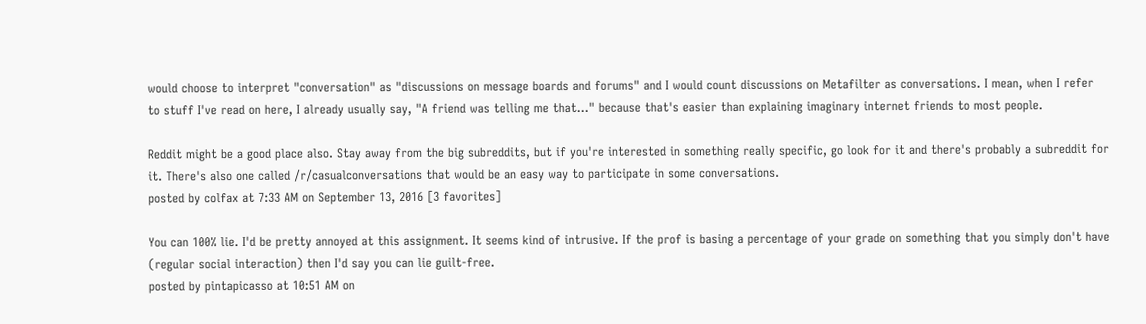would choose to interpret "conversation" as "discussions on message boards and forums" and I would count discussions on Metafilter as conversations. I mean, when I refer to stuff I've read on here, I already usually say, "A friend was telling me that..." because that's easier than explaining imaginary internet friends to most people.

Reddit might be a good place also. Stay away from the big subreddits, but if you're interested in something really specific, go look for it and there's probably a subreddit for it. There's also one called /r/casualconversations that would be an easy way to participate in some conversations.
posted by colfax at 7:33 AM on September 13, 2016 [3 favorites]

You can 100% lie. I'd be pretty annoyed at this assignment. It seems kind of intrusive. If the prof is basing a percentage of your grade on something that you simply don't have (regular social interaction) then I'd say you can lie guilt-free.
posted by pintapicasso at 10:51 AM on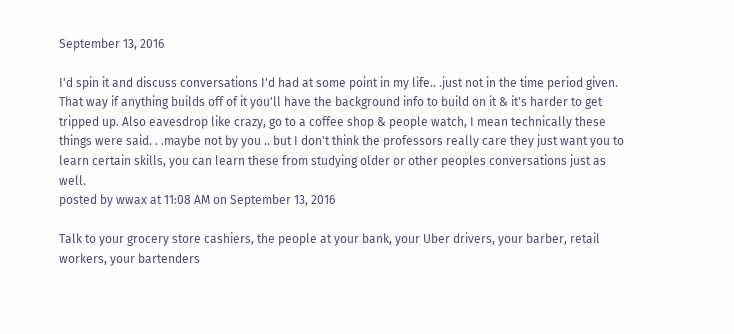September 13, 2016

I'd spin it and discuss conversations I'd had at some point in my life.. .just not in the time period given. That way if anything builds off of it you'll have the background info to build on it & it's harder to get tripped up. Also eavesdrop like crazy, go to a coffee shop & people watch, I mean technically these things were said. . .maybe not by you .. but I don't think the professors really care they just want you to learn certain skills, you can learn these from studying older or other peoples conversations just as well.
posted by wwax at 11:08 AM on September 13, 2016

Talk to your grocery store cashiers, the people at your bank, your Uber drivers, your barber, retail workers, your bartenders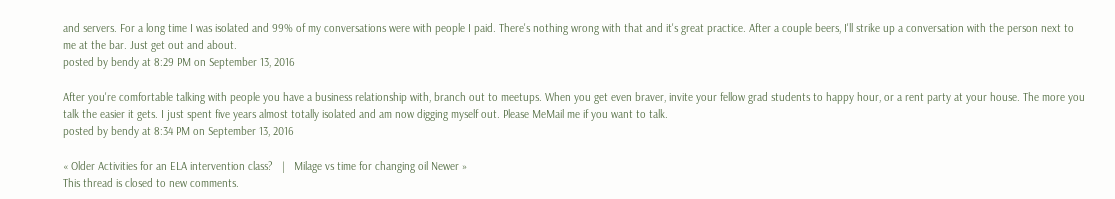and servers. For a long time I was isolated and 99% of my conversations were with people I paid. There's nothing wrong with that and it's great practice. After a couple beers, I'll strike up a conversation with the person next to me at the bar. Just get out and about.
posted by bendy at 8:29 PM on September 13, 2016

After you're comfortable talking with people you have a business relationship with, branch out to meetups. When you get even braver, invite your fellow grad students to happy hour, or a rent party at your house. The more you talk the easier it gets. I just spent five years almost totally isolated and am now digging myself out. Please MeMail me if you want to talk.
posted by bendy at 8:34 PM on September 13, 2016

« Older Activities for an ELA intervention class?   |   Milage vs time for changing oil Newer »
This thread is closed to new comments.